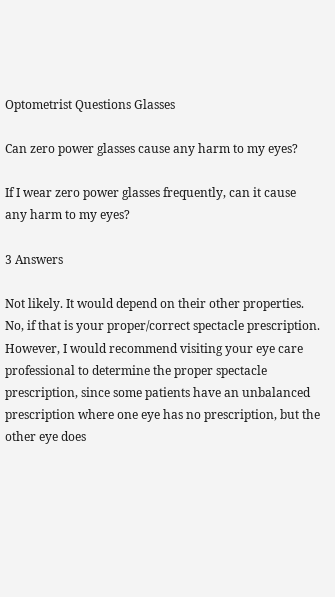Optometrist Questions Glasses

Can zero power glasses cause any harm to my eyes?

If I wear zero power glasses frequently, can it cause any harm to my eyes?

3 Answers

Not likely. It would depend on their other properties.
No, if that is your proper/correct spectacle prescription. However, I would recommend visiting your eye care professional to determine the proper spectacle prescription, since some patients have an unbalanced prescription where one eye has no prescription, but the other eye does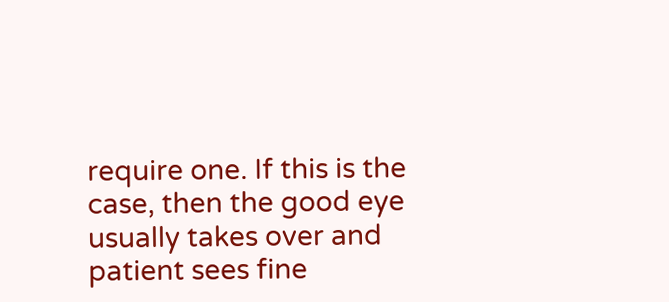require one. If this is the case, then the good eye usually takes over and patient sees fine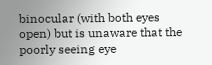binocular (with both eyes open) but is unaware that the poorly seeing eye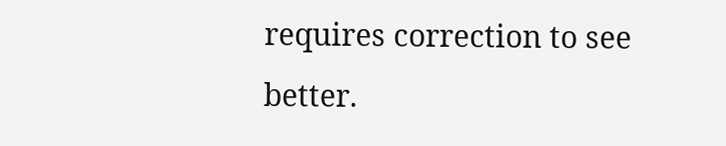requires correction to see better.